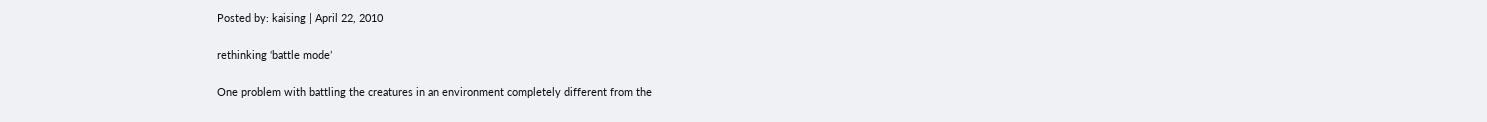Posted by: kaising | April 22, 2010

rethinking ‘battle mode’

One problem with battling the creatures in an environment completely different from the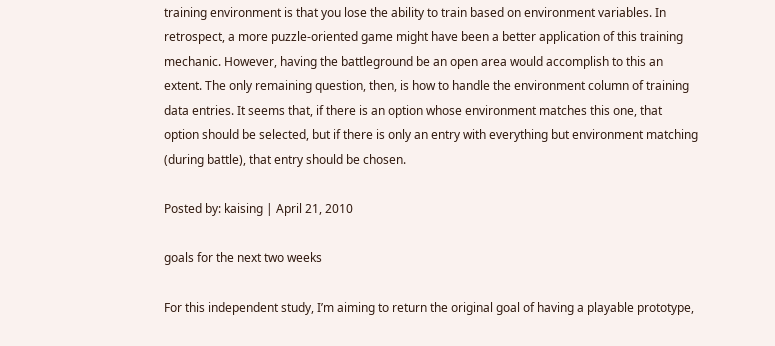training environment is that you lose the ability to train based on environment variables. In retrospect, a more puzzle-oriented game might have been a better application of this training mechanic. However, having the battleground be an open area would accomplish to this an extent. The only remaining question, then, is how to handle the environment column of training data entries. It seems that, if there is an option whose environment matches this one, that option should be selected, but if there is only an entry with everything but environment matching (during battle), that entry should be chosen.

Posted by: kaising | April 21, 2010

goals for the next two weeks

For this independent study, I’m aiming to return the original goal of having a playable prototype,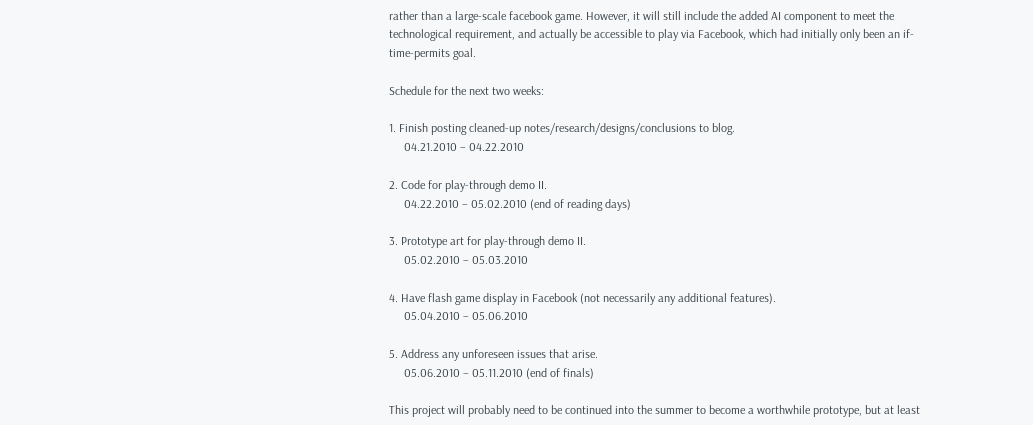rather than a large-scale facebook game. However, it will still include the added AI component to meet the technological requirement, and actually be accessible to play via Facebook, which had initially only been an if-time-permits goal.

Schedule for the next two weeks:

1. Finish posting cleaned-up notes/research/designs/conclusions to blog.
     04.21.2010 – 04.22.2010

2. Code for play-through demo II.
     04.22.2010 – 05.02.2010 (end of reading days)

3. Prototype art for play-through demo II.
     05.02.2010 – 05.03.2010

4. Have flash game display in Facebook (not necessarily any additional features).
     05.04.2010 – 05.06.2010

5. Address any unforeseen issues that arise.
     05.06.2010 – 05.11.2010 (end of finals)

This project will probably need to be continued into the summer to become a worthwhile prototype, but at least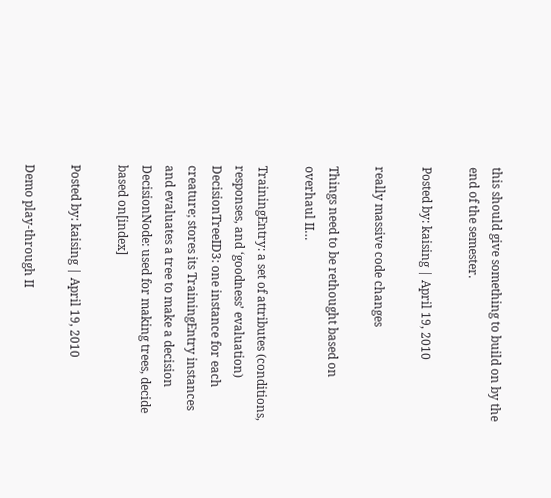this should give something to build on by the end of the semester.

Posted by: kaising | April 19, 2010

really massive code changes

Things need to be rethought based on overhaul II…

TrainingEntry: a set of attributes (conditions, responses, and ‘goodness’ evaluation)
DecisionTreeID3: one instance for each creature; stores its TrainingEntry instances and evaluates a tree to make a decision
DecisionNode: used for making trees, decide based on[index]

Posted by: kaising | April 19, 2010

Demo play-through II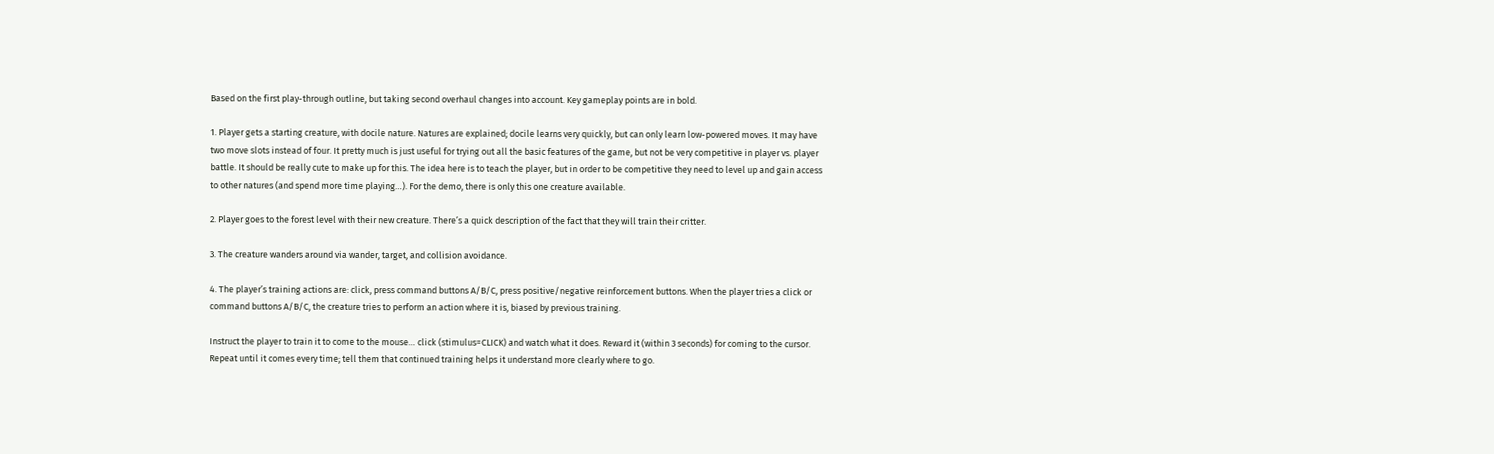Based on the first play-through outline, but taking second overhaul changes into account. Key gameplay points are in bold.

1. Player gets a starting creature, with docile nature. Natures are explained; docile learns very quickly, but can only learn low-powered moves. It may have two move slots instead of four. It pretty much is just useful for trying out all the basic features of the game, but not be very competitive in player vs. player battle. It should be really cute to make up for this. The idea here is to teach the player, but in order to be competitive they need to level up and gain access to other natures (and spend more time playing…). For the demo, there is only this one creature available.

2. Player goes to the forest level with their new creature. There’s a quick description of the fact that they will train their critter.

3. The creature wanders around via wander, target, and collision avoidance.

4. The player’s training actions are: click, press command buttons A/B/C, press positive/negative reinforcement buttons. When the player tries a click or command buttons A/B/C, the creature tries to perform an action where it is, biased by previous training.

Instruct the player to train it to come to the mouse… click (stimulus=CLICK) and watch what it does. Reward it (within 3 seconds) for coming to the cursor. Repeat until it comes every time; tell them that continued training helps it understand more clearly where to go.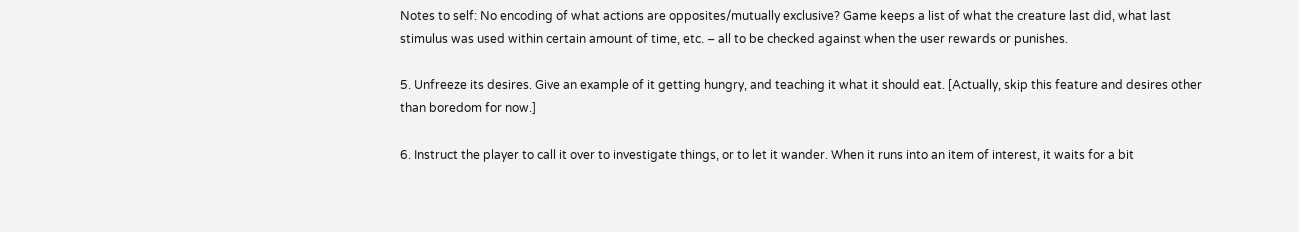Notes to self: No encoding of what actions are opposites/mutually exclusive? Game keeps a list of what the creature last did, what last stimulus was used within certain amount of time, etc. – all to be checked against when the user rewards or punishes.

5. Unfreeze its desires. Give an example of it getting hungry, and teaching it what it should eat. [Actually, skip this feature and desires other than boredom for now.]

6. Instruct the player to call it over to investigate things, or to let it wander. When it runs into an item of interest, it waits for a bit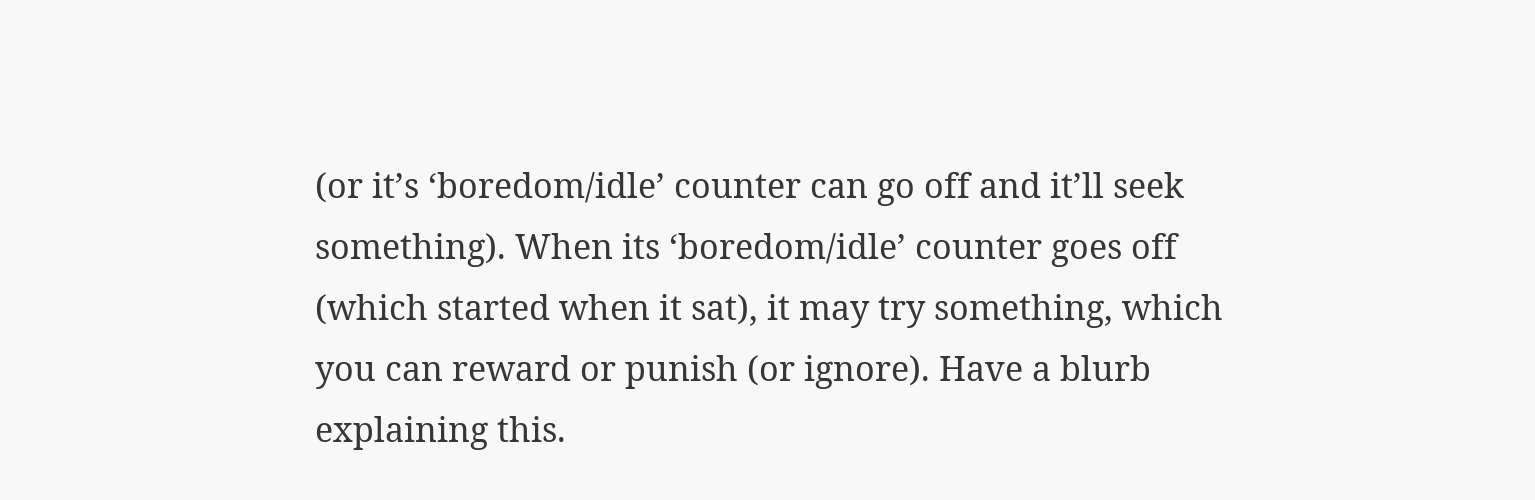(or it’s ‘boredom/idle’ counter can go off and it’ll seek something). When its ‘boredom/idle’ counter goes off (which started when it sat), it may try something, which you can reward or punish (or ignore). Have a blurb explaining this.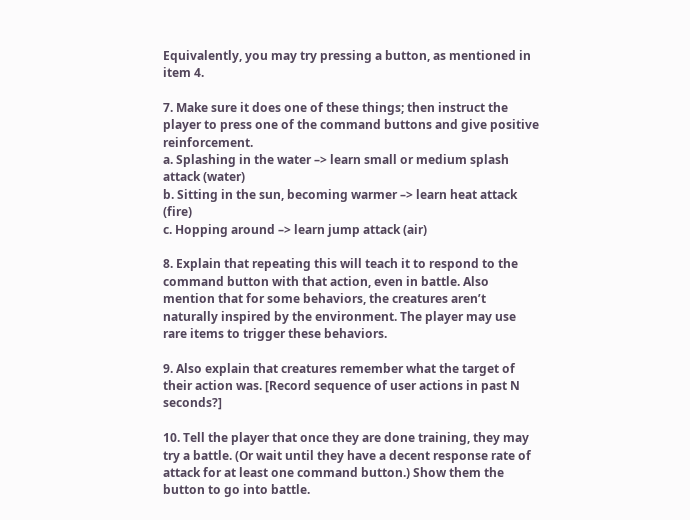Equivalently, you may try pressing a button, as mentioned in item 4.

7. Make sure it does one of these things; then instruct the player to press one of the command buttons and give positive reinforcement.
a. Splashing in the water –> learn small or medium splash attack (water)
b. Sitting in the sun, becoming warmer –> learn heat attack (fire)
c. Hopping around –> learn jump attack (air)

8. Explain that repeating this will teach it to respond to the command button with that action, even in battle. Also mention that for some behaviors, the creatures aren’t naturally inspired by the environment. The player may use rare items to trigger these behaviors.

9. Also explain that creatures remember what the target of their action was. [Record sequence of user actions in past N seconds?]

10. Tell the player that once they are done training, they may try a battle. (Or wait until they have a decent response rate of attack for at least one command button.) Show them the button to go into battle.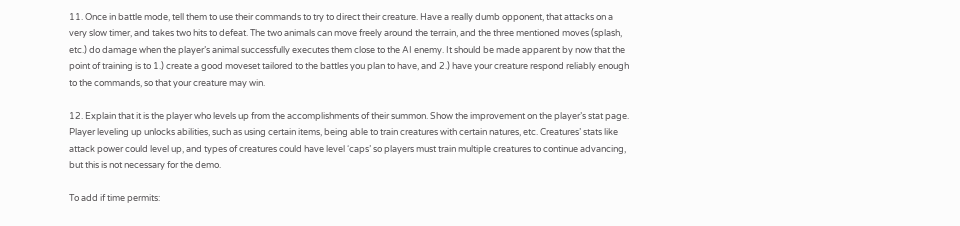11. Once in battle mode, tell them to use their commands to try to direct their creature. Have a really dumb opponent, that attacks on a very slow timer, and takes two hits to defeat. The two animals can move freely around the terrain, and the three mentioned moves (splash, etc.) do damage when the player’s animal successfully executes them close to the AI enemy. It should be made apparent by now that the point of training is to 1.) create a good moveset tailored to the battles you plan to have, and 2.) have your creature respond reliably enough to the commands, so that your creature may win.

12. Explain that it is the player who levels up from the accomplishments of their summon. Show the improvement on the player’s stat page. Player leveling up unlocks abilities, such as using certain items, being able to train creatures with certain natures, etc. Creatures’ stats like attack power could level up, and types of creatures could have level ‘caps’ so players must train multiple creatures to continue advancing, but this is not necessary for the demo.

To add if time permits: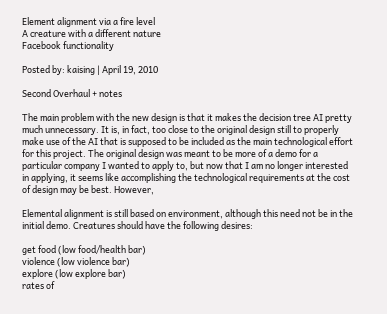Element alignment via a fire level
A creature with a different nature
Facebook functionality

Posted by: kaising | April 19, 2010

Second Overhaul + notes

The main problem with the new design is that it makes the decision tree AI pretty much unnecessary. It is, in fact, too close to the original design still to properly make use of the AI that is supposed to be included as the main technological effort for this project. The original design was meant to be more of a demo for a particular company I wanted to apply to, but now that I am no longer interested in applying, it seems like accomplishing the technological requirements at the cost of design may be best. However,

Elemental alignment is still based on environment, although this need not be in the initial demo. Creatures should have the following desires:

get food (low food/health bar)
violence (low violence bar)
explore (low explore bar)
rates of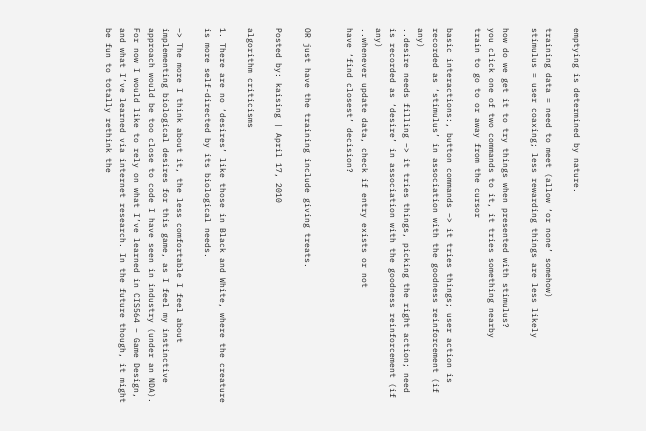emptying is determined by nature.

training data = need to meet (allow ‘or none’ somehow)
stimulus = user coaxing; less rewarding things are less likely

how do we get it to try things when presented with stimulus?
you click one of two commands to it, it tries something nearby
train to go to or away from the cursor

basic interactions:, button commands –> it tries things; user action is recorded as ‘stimulus’ in association with the goodness reinforcement (if any)
..desire needs filling –> it tries things, picking the right action; need is recorded as ‘desire’ in association with the goodness reinforcement (if any)
..whenever update data, check if entry exists or not
have ‘find closest’ decision?


OR just have the training include giving treats.

Posted by: kaising | April 17, 2010

algorithm criticisms

1. There are no ‘desires’ like those in Black and White, where the creature is more self-directed by its biological needs.

–> The more I think about it, the less comfortable I feel about implementing biological desires for this game, as I feel my instinctive approach would be too close to code I have seen in industry (under an NDA). For now I would like to rely on what I’ve learned in CIS564 – Game Design, and what I’ve learned via internet research. In the future though, it might be fun to totally rethink the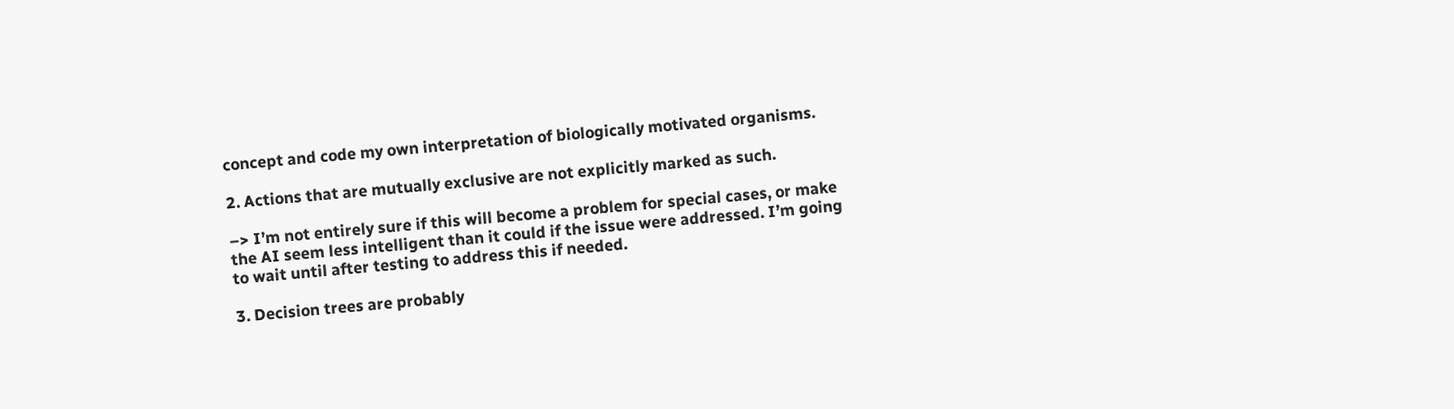concept and code my own interpretation of biologically motivated organisms.

2. Actions that are mutually exclusive are not explicitly marked as such.

–> I’m not entirely sure if this will become a problem for special cases, or make the AI seem less intelligent than it could if the issue were addressed. I’m going to wait until after testing to address this if needed.

3. Decision trees are probably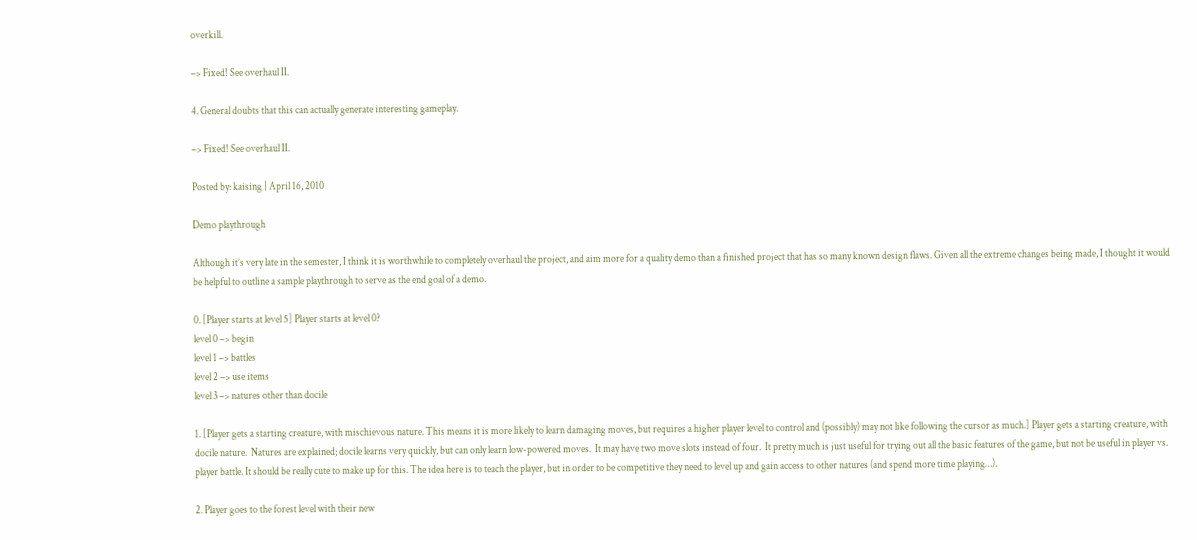overkill.

–> Fixed! See overhaul II.

4. General doubts that this can actually generate interesting gameplay.

–> Fixed! See overhaul II.

Posted by: kaising | April 16, 2010

Demo playthrough

Although it’s very late in the semester, I think it is worthwhile to completely overhaul the project, and aim more for a quality demo than a finished project that has so many known design flaws. Given all the extreme changes being made, I thought it would be helpful to outline a sample playthrough to serve as the end goal of a demo.

0. [Player starts at level 5] Player starts at level 0?
level 0 –> begin
level 1 –> battles
level 2 –> use items
level 3 –> natures other than docile

1. [Player gets a starting creature, with mischievous nature. This means it is more likely to learn damaging moves, but requires a higher player level to control and (possibly) may not like following the cursor as much.] Player gets a starting creature, with docile nature.  Natures are explained; docile learns very quickly, but can only learn low-powered moves.  It may have two move slots instead of four.  It pretty much is just useful for trying out all the basic features of the game, but not be useful in player vs. player battle. It should be really cute to make up for this. The idea here is to teach the player, but in order to be competitive they need to level up and gain access to other natures (and spend more time playing…).

2. Player goes to the forest level with their new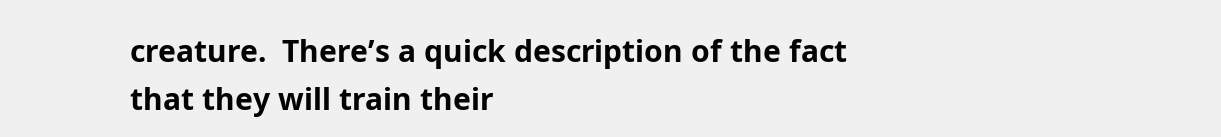creature.  There’s a quick description of the fact that they will train their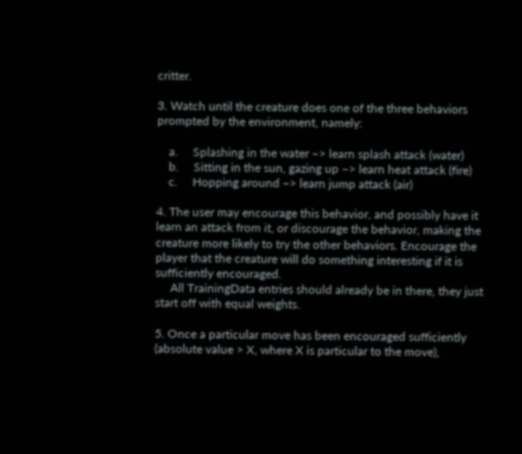critter.

3. Watch until the creature does one of the three behaviors prompted by the environment, namely:

    a.     Splashing in the water –> learn splash attack (water)
    b.     Sitting in the sun, gazing up –> learn heat attack (fire)
    c.     Hopping around –> learn jump attack (air)

4. The user may encourage this behavior, and possibly have it learn an attack from it, or discourage the behavior, making the creature more likely to try the other behaviors. Encourage the player that the creature will do something interesting if it is sufficiently encouraged.
     All TrainingData entries should already be in there, they just start off with equal weights.

5. Once a particular move has been encouraged sufficiently (absolute value > X, where X is particular to the move),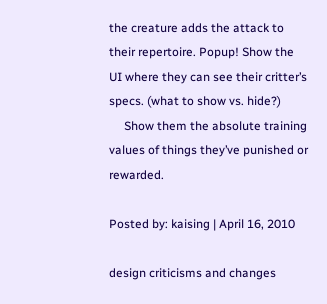the creature adds the attack to their repertoire. Popup! Show the UI where they can see their critter’s specs. (what to show vs. hide?)
     Show them the absolute training values of things they’ve punished or rewarded.

Posted by: kaising | April 16, 2010

design criticisms and changes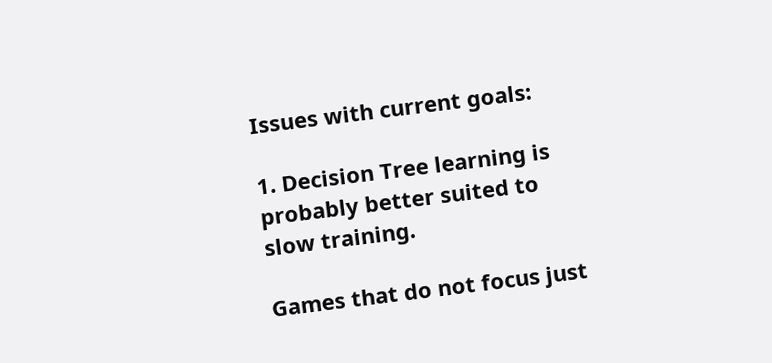Issues with current goals:

1. Decision Tree learning is probably better suited to slow training.

Games that do not focus just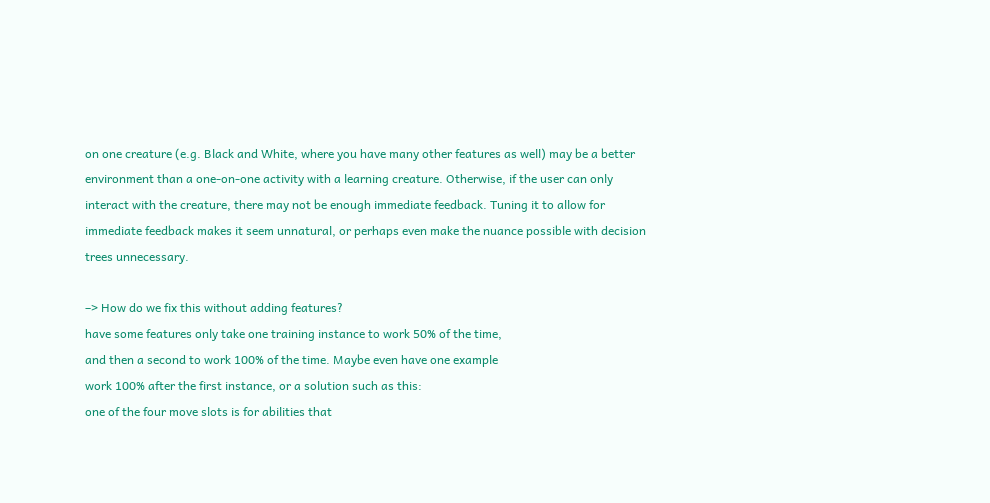on one creature (e.g. Black and White, where you have many other features as well) may be a better environment than a one-on-one activity with a learning creature. Otherwise, if the user can only interact with the creature, there may not be enough immediate feedback. Tuning it to allow for immediate feedback makes it seem unnatural, or perhaps even make the nuance possible with decision trees unnecessary.

–> How do we fix this without adding features?
have some features only take one training instance to work 50% of the time,
and then a second to work 100% of the time. Maybe even have one example
work 100% after the first instance, or a solution such as this:
one of the four move slots is for abilities that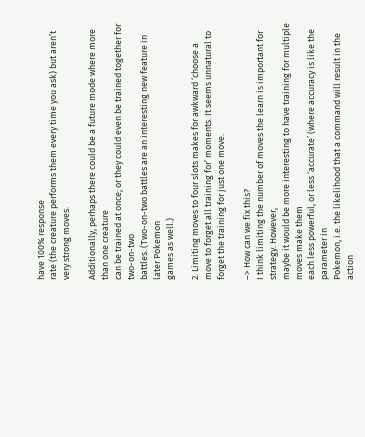have 100% response
rate (the creature performs them every time you ask) but aren’t
very strong moves.

Additionally, perhaps there could be a future mode where more than one creature
can be trained at once; or they could even be trained together for two-on-two
battles. (Two-on-two battles are an interesting new feature in later Pokemon
games as well.)

2. Limiting moves to four slots makes for awkward ‘choose a move to forget all training for’ moments. It seems unnatural to forget the training for just one move.

–> How can we fix this?
I think limiting the number of moves the learn is important for strategy. However,
maybe it would be more interesting to have training for multiple moves make them
each less powerful, or less ‘accurate’ (where accuracy is like the parameter in
Pokemon, i.e. the likelihood that a command will result in the action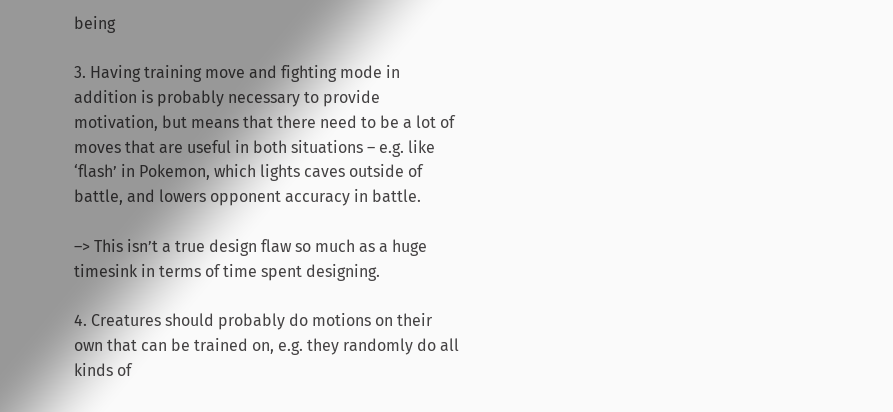being

3. Having training move and fighting mode in addition is probably necessary to provide motivation, but means that there need to be a lot of moves that are useful in both situations – e.g. like ‘flash’ in Pokemon, which lights caves outside of battle, and lowers opponent accuracy in battle.

–> This isn’t a true design flaw so much as a huge timesink in terms of time spent designing.

4. Creatures should probably do motions on their own that can be trained on, e.g. they randomly do all kinds of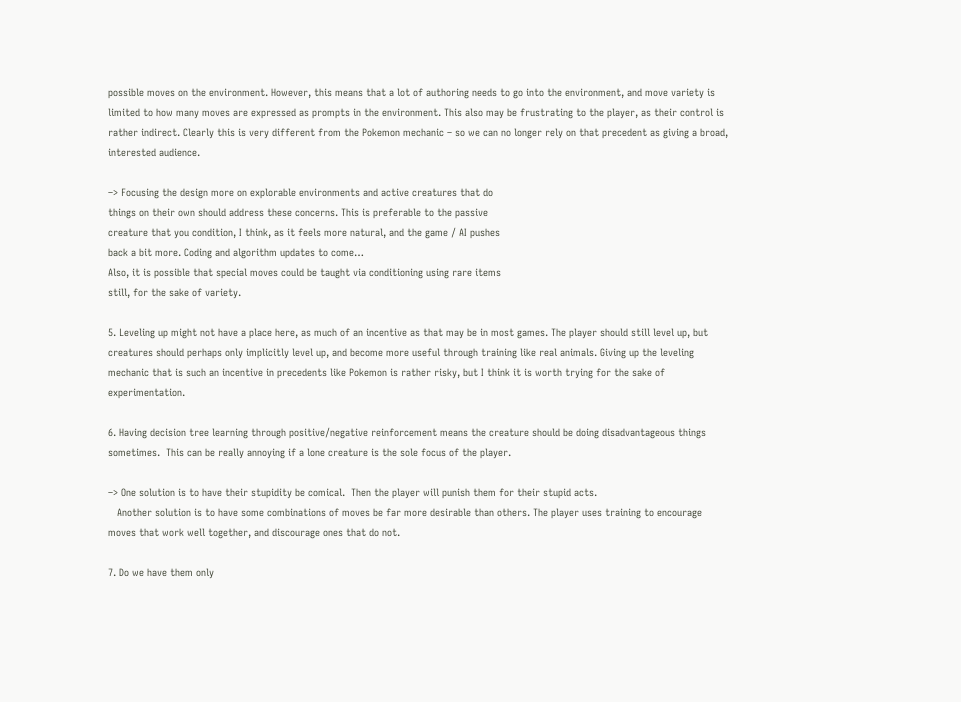possible moves on the environment. However, this means that a lot of authoring needs to go into the environment, and move variety is limited to how many moves are expressed as prompts in the environment. This also may be frustrating to the player, as their control is rather indirect. Clearly this is very different from the Pokemon mechanic – so we can no longer rely on that precedent as giving a broad, interested audience.

–> Focusing the design more on explorable environments and active creatures that do
things on their own should address these concerns. This is preferable to the passive
creature that you condition, I think, as it feels more natural, and the game / AI pushes
back a bit more. Coding and algorithm updates to come…
Also, it is possible that special moves could be taught via conditioning using rare items
still, for the sake of variety.

5. Leveling up might not have a place here, as much of an incentive as that may be in most games. The player should still level up, but creatures should perhaps only implicitly level up, and become more useful through training like real animals. Giving up the leveling mechanic that is such an incentive in precedents like Pokemon is rather risky, but I think it is worth trying for the sake of experimentation.

6. Having decision tree learning through positive/negative reinforcement means the creature should be doing disadvantageous things sometimes.  This can be really annoying if a lone creature is the sole focus of the player.

–> One solution is to have their stupidity be comical.  Then the player will punish them for their stupid acts.
   Another solution is to have some combinations of moves be far more desirable than others. The player uses training to encourage moves that work well together, and discourage ones that do not.

7. Do we have them only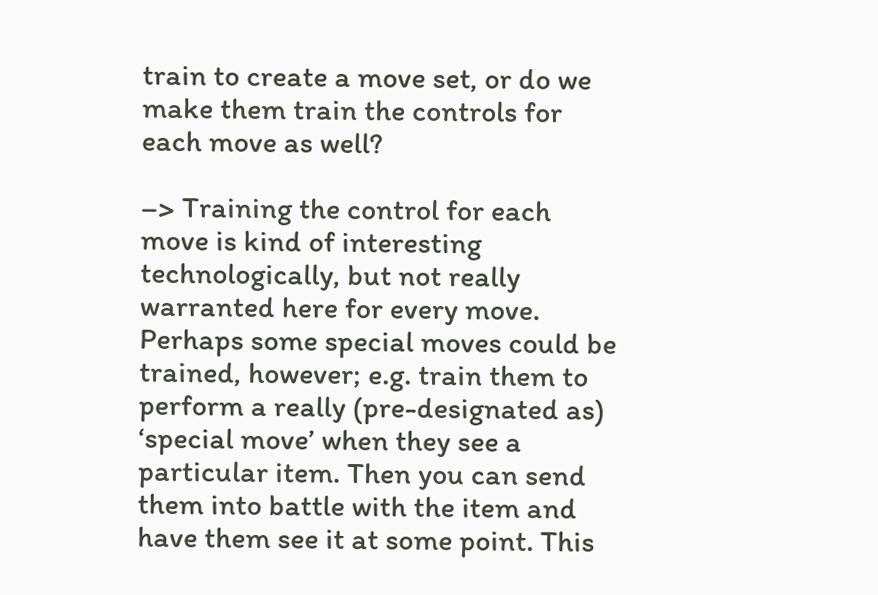train to create a move set, or do we make them train the controls for each move as well?

–> Training the control for each move is kind of interesting technologically, but not really warranted here for every move. Perhaps some special moves could be trained, however; e.g. train them to perform a really (pre-designated as) ‘special move’ when they see a particular item. Then you can send them into battle with the item and have them see it at some point. This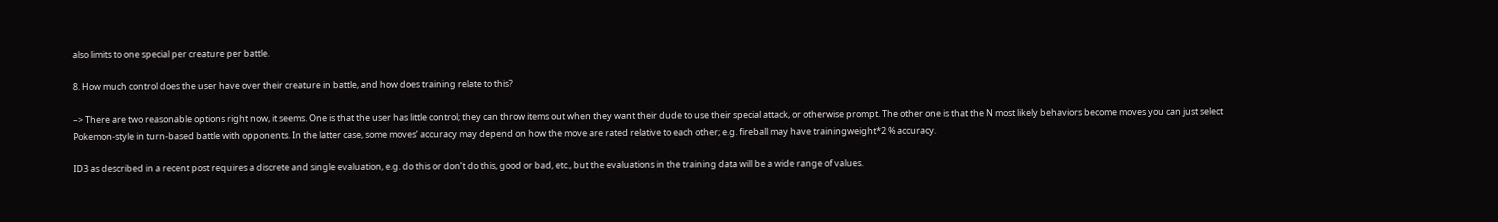also limits to one special per creature per battle.

8. How much control does the user have over their creature in battle, and how does training relate to this?

–> There are two reasonable options right now, it seems. One is that the user has little control; they can throw items out when they want their dude to use their special attack, or otherwise prompt. The other one is that the N most likely behaviors become moves you can just select Pokemon-style in turn-based battle with opponents. In the latter case, some moves’ accuracy may depend on how the move are rated relative to each other; e.g. fireball may have trainingweight*2 % accuracy.

ID3 as described in a recent post requires a discrete and single evaluation, e.g. do this or don’t do this, good or bad, etc., but the evaluations in the training data will be a wide range of values.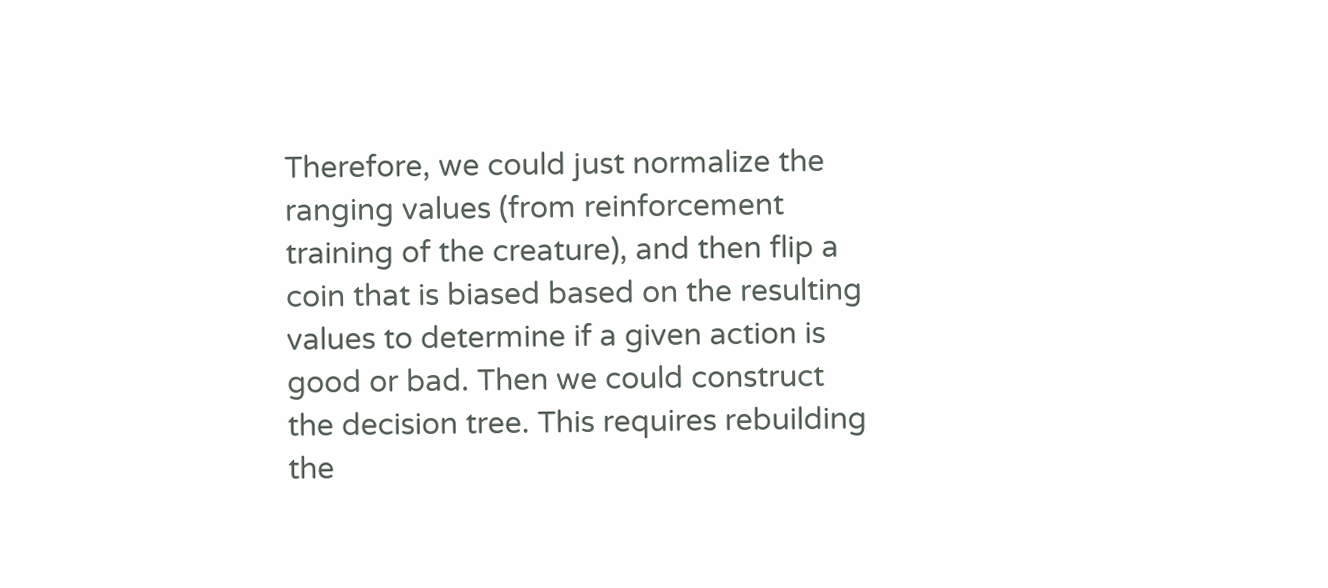Therefore, we could just normalize the ranging values (from reinforcement training of the creature), and then flip a coin that is biased based on the resulting values to determine if a given action is good or bad. Then we could construct the decision tree. This requires rebuilding the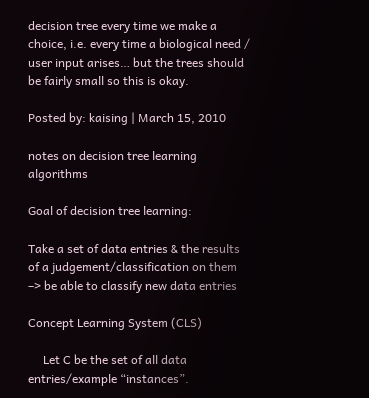decision tree every time we make a choice, i.e. every time a biological need / user input arises… but the trees should be fairly small so this is okay.

Posted by: kaising | March 15, 2010

notes on decision tree learning algorithms

Goal of decision tree learning:

Take a set of data entries & the results of a judgement/classification on them
–> be able to classify new data entries

Concept Learning System (CLS)

     Let C be the set of all data entries/example “instances”.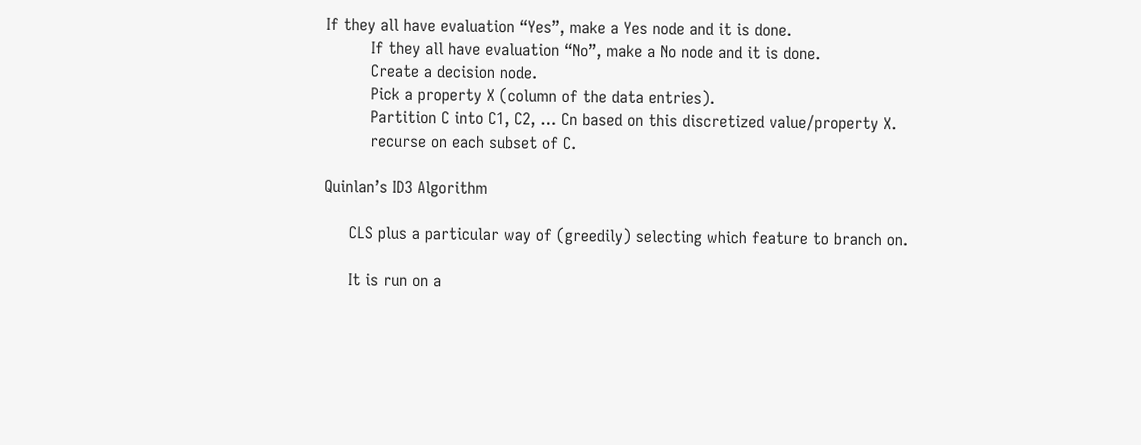If they all have evaluation “Yes”, make a Yes node and it is done.
         If they all have evaluation “No”, make a No node and it is done.
         Create a decision node.
         Pick a property X (column of the data entries).
         Partition C into C1, C2, … Cn based on this discretized value/property X.
         recurse on each subset of C.

Quinlan’s ID3 Algorithm

     CLS plus a particular way of (greedily) selecting which feature to branch on.

     It is run on a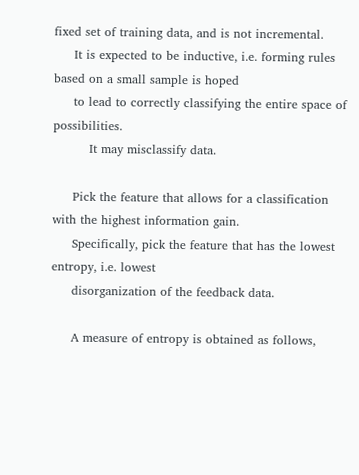fixed set of training data, and is not incremental.
     It is expected to be inductive, i.e. forming rules based on a small sample is hoped
     to lead to correctly classifying the entire space of possibilities.
         It may misclassify data.

     Pick the feature that allows for a classification with the highest information gain.
     Specifically, pick the feature that has the lowest entropy, i.e. lowest
     disorganization of the feedback data.

     A measure of entropy is obtained as follows,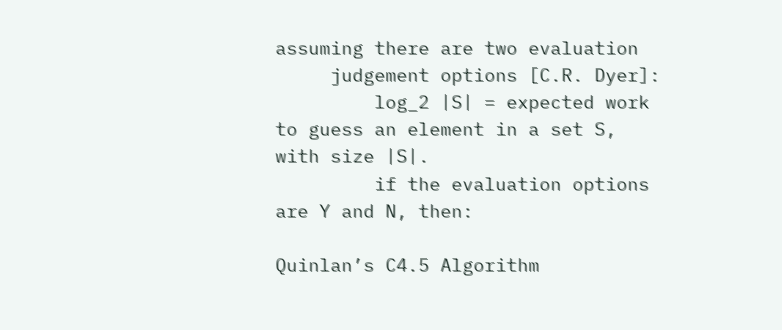assuming there are two evaluation
     judgement options [C.R. Dyer]:
         log_2 |S| = expected work to guess an element in a set S, with size |S|.
         if the evaluation options are Y and N, then:

Quinlan’s C4.5 Algorithm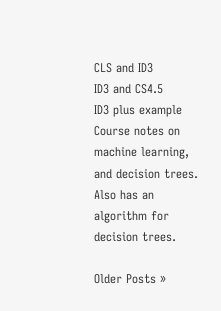CLS and ID3
ID3 and CS4.5
ID3 plus example
Course notes on machine learning, and decision trees. Also has an algorithm for decision trees.

Older Posts »